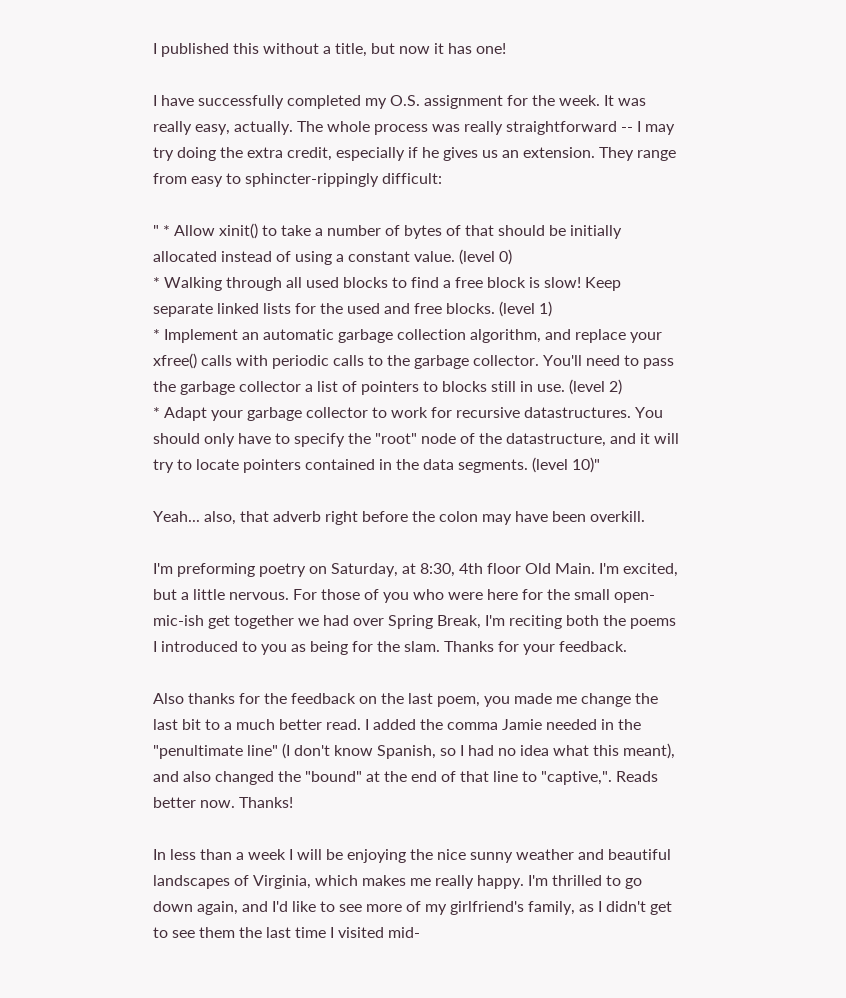I published this without a title, but now it has one!

I have successfully completed my O.S. assignment for the week. It was really easy, actually. The whole process was really straightforward -- I may try doing the extra credit, especially if he gives us an extension. They range from easy to sphincter-rippingly difficult:

" * Allow xinit() to take a number of bytes of that should be initially allocated instead of using a constant value. (level 0)
* Walking through all used blocks to find a free block is slow! Keep separate linked lists for the used and free blocks. (level 1)
* Implement an automatic garbage collection algorithm, and replace your xfree() calls with periodic calls to the garbage collector. You'll need to pass the garbage collector a list of pointers to blocks still in use. (level 2)
* Adapt your garbage collector to work for recursive datastructures. You should only have to specify the "root" node of the datastructure, and it will try to locate pointers contained in the data segments. (level 10)"

Yeah... also, that adverb right before the colon may have been overkill.

I'm preforming poetry on Saturday, at 8:30, 4th floor Old Main. I'm excited, but a little nervous. For those of you who were here for the small open-mic-ish get together we had over Spring Break, I'm reciting both the poems I introduced to you as being for the slam. Thanks for your feedback.

Also thanks for the feedback on the last poem, you made me change the last bit to a much better read. I added the comma Jamie needed in the "penultimate line" (I don't know Spanish, so I had no idea what this meant), and also changed the "bound" at the end of that line to "captive,". Reads better now. Thanks!

In less than a week I will be enjoying the nice sunny weather and beautiful landscapes of Virginia, which makes me really happy. I'm thrilled to go down again, and I'd like to see more of my girlfriend's family, as I didn't get to see them the last time I visited mid-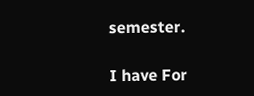semester.

I have For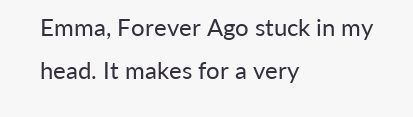Emma, Forever Ago stuck in my head. It makes for a very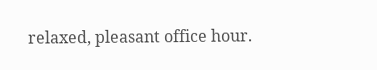relaxed, pleasant office hour.